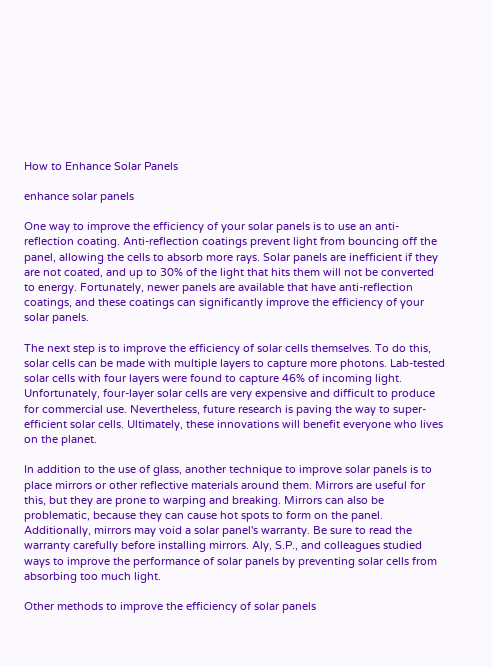How to Enhance Solar Panels

enhance solar panels

One way to improve the efficiency of your solar panels is to use an anti-reflection coating. Anti-reflection coatings prevent light from bouncing off the panel, allowing the cells to absorb more rays. Solar panels are inefficient if they are not coated, and up to 30% of the light that hits them will not be converted to energy. Fortunately, newer panels are available that have anti-reflection coatings, and these coatings can significantly improve the efficiency of your solar panels.

The next step is to improve the efficiency of solar cells themselves. To do this, solar cells can be made with multiple layers to capture more photons. Lab-tested solar cells with four layers were found to capture 46% of incoming light. Unfortunately, four-layer solar cells are very expensive and difficult to produce for commercial use. Nevertheless, future research is paving the way to super-efficient solar cells. Ultimately, these innovations will benefit everyone who lives on the planet.

In addition to the use of glass, another technique to improve solar panels is to place mirrors or other reflective materials around them. Mirrors are useful for this, but they are prone to warping and breaking. Mirrors can also be problematic, because they can cause hot spots to form on the panel. Additionally, mirrors may void a solar panel's warranty. Be sure to read the warranty carefully before installing mirrors. Aly, S.P., and colleagues studied ways to improve the performance of solar panels by preventing solar cells from absorbing too much light.

Other methods to improve the efficiency of solar panels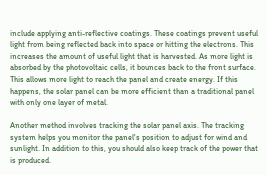include applying anti-reflective coatings. These coatings prevent useful light from being reflected back into space or hitting the electrons. This increases the amount of useful light that is harvested. As more light is absorbed by the photovoltaic cells, it bounces back to the front surface. This allows more light to reach the panel and create energy. If this happens, the solar panel can be more efficient than a traditional panel with only one layer of metal.

Another method involves tracking the solar panel axis. The tracking system helps you monitor the panel's position to adjust for wind and sunlight. In addition to this, you should also keep track of the power that is produced.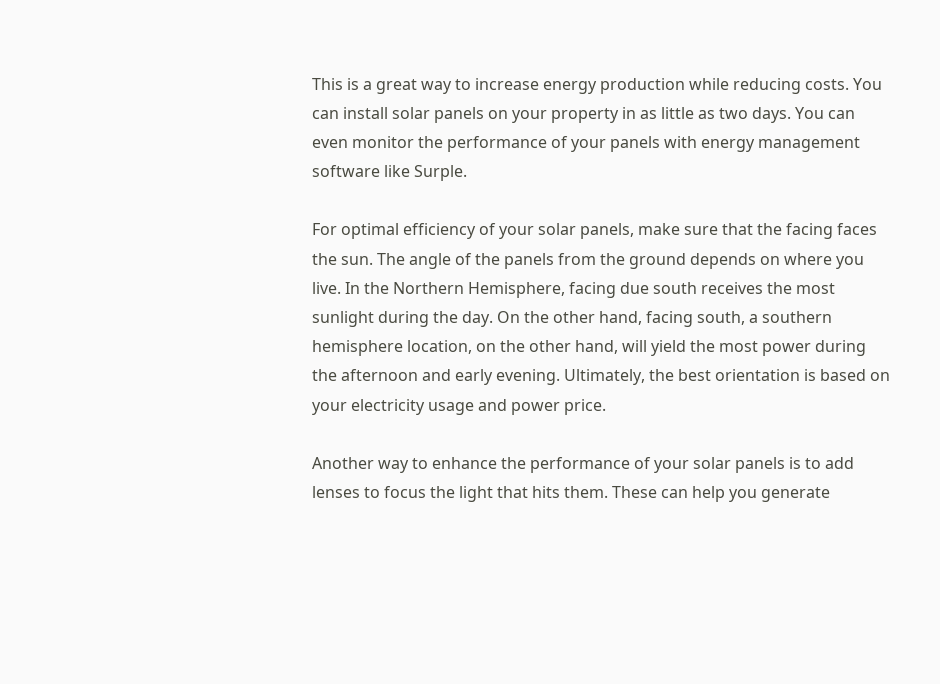This is a great way to increase energy production while reducing costs. You can install solar panels on your property in as little as two days. You can even monitor the performance of your panels with energy management software like Surple.

For optimal efficiency of your solar panels, make sure that the facing faces the sun. The angle of the panels from the ground depends on where you live. In the Northern Hemisphere, facing due south receives the most sunlight during the day. On the other hand, facing south, a southern hemisphere location, on the other hand, will yield the most power during the afternoon and early evening. Ultimately, the best orientation is based on your electricity usage and power price.

Another way to enhance the performance of your solar panels is to add lenses to focus the light that hits them. These can help you generate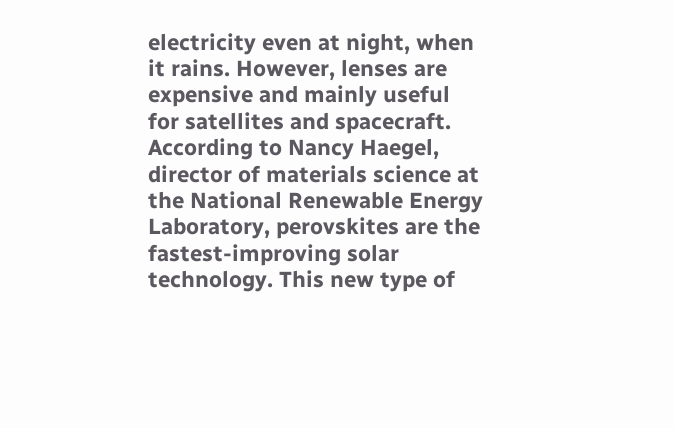electricity even at night, when it rains. However, lenses are expensive and mainly useful for satellites and spacecraft. According to Nancy Haegel, director of materials science at the National Renewable Energy Laboratory, perovskites are the fastest-improving solar technology. This new type of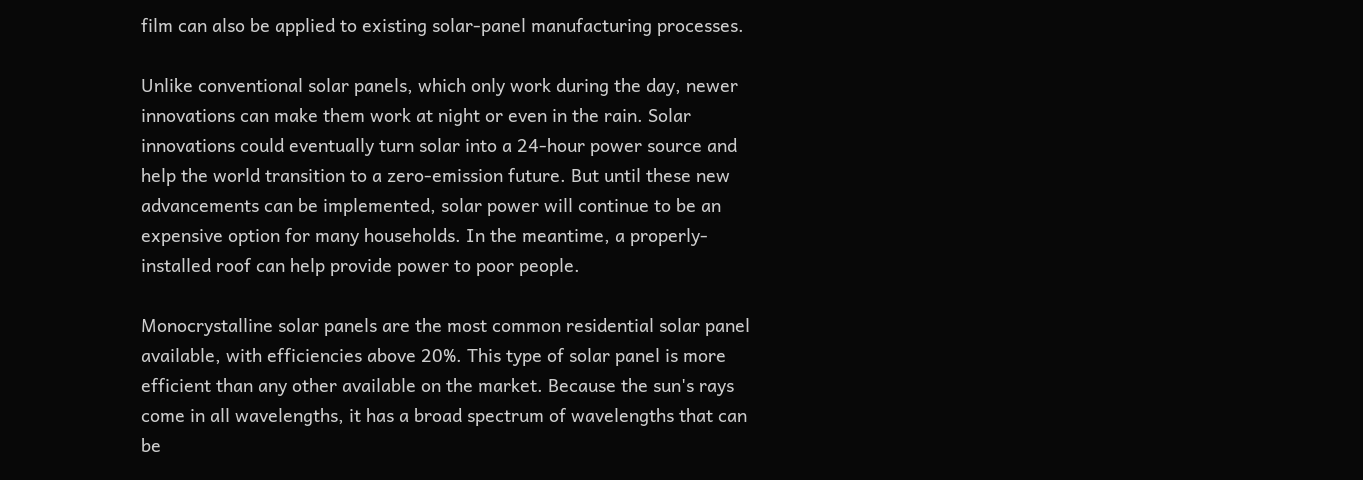film can also be applied to existing solar-panel manufacturing processes.

Unlike conventional solar panels, which only work during the day, newer innovations can make them work at night or even in the rain. Solar innovations could eventually turn solar into a 24-hour power source and help the world transition to a zero-emission future. But until these new advancements can be implemented, solar power will continue to be an expensive option for many households. In the meantime, a properly-installed roof can help provide power to poor people.

Monocrystalline solar panels are the most common residential solar panel available, with efficiencies above 20%. This type of solar panel is more efficient than any other available on the market. Because the sun's rays come in all wavelengths, it has a broad spectrum of wavelengths that can be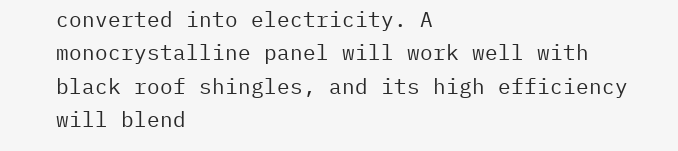converted into electricity. A monocrystalline panel will work well with black roof shingles, and its high efficiency will blend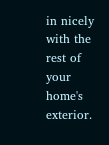in nicely with the rest of your home's exterior.